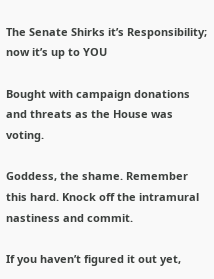The Senate Shirks it’s Responsibility; now it’s up to YOU

Bought with campaign donations and threats as the House was voting.

Goddess, the shame. Remember this hard. Knock off the intramural nastiness and commit.

If you haven’t figured it out yet,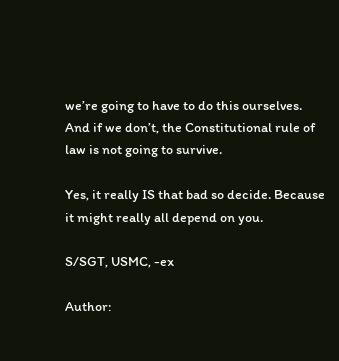we’re going to have to do this ourselves.
And if we don’t, the Constitutional rule of law is not going to survive.

Yes, it really IS that bad so decide. Because it might really all depend on you.

S/SGT, USMC, -ex

Author: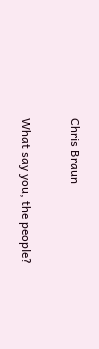Chris Braun

What say you, the people?